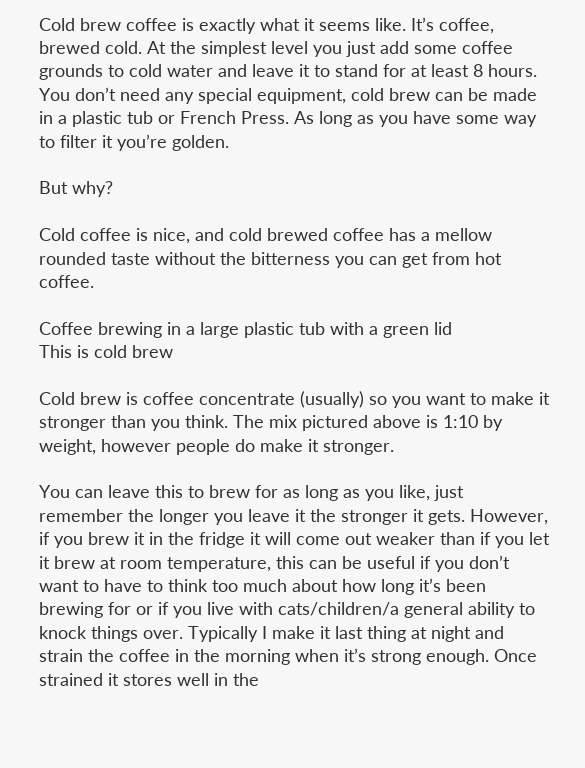Cold brew coffee is exactly what it seems like. It’s coffee, brewed cold. At the simplest level you just add some coffee grounds to cold water and leave it to stand for at least 8 hours. You don’t need any special equipment, cold brew can be made in a plastic tub or French Press. As long as you have some way to filter it you’re golden.

But why?

Cold coffee is nice, and cold brewed coffee has a mellow rounded taste without the bitterness you can get from hot coffee.

Coffee brewing in a large plastic tub with a green lid
This is cold brew

Cold brew is coffee concentrate (usually) so you want to make it stronger than you think. The mix pictured above is 1:10 by weight, however people do make it stronger.

You can leave this to brew for as long as you like, just remember the longer you leave it the stronger it gets. However, if you brew it in the fridge it will come out weaker than if you let it brew at room temperature, this can be useful if you don’t want to have to think too much about how long it’s been brewing for or if you live with cats/children/a general ability to knock things over. Typically I make it last thing at night and strain the coffee in the morning when it’s strong enough. Once strained it stores well in the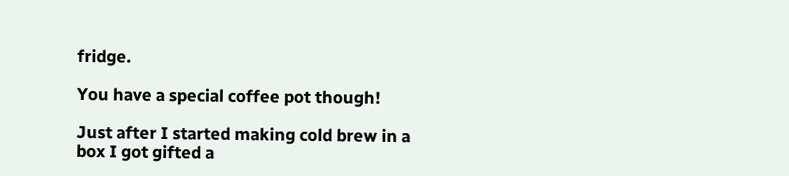fridge.

You have a special coffee pot though!

Just after I started making cold brew in a box I got gifted a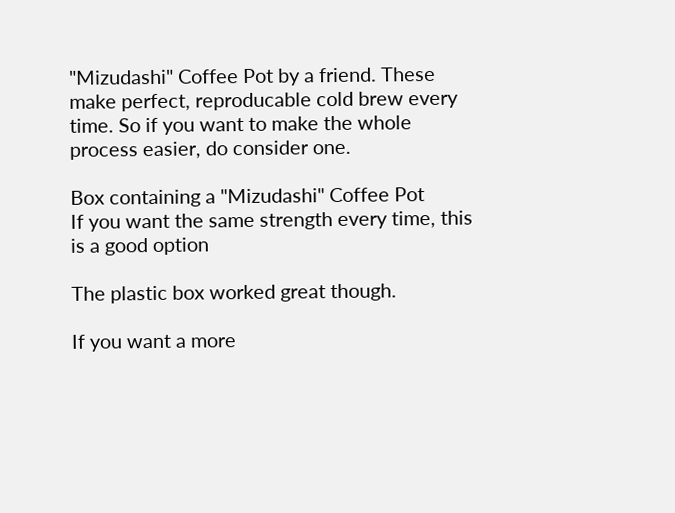"Mizudashi" Coffee Pot by a friend. These make perfect, reproducable cold brew every time. So if you want to make the whole process easier, do consider one.

Box containing a "Mizudashi" Coffee Pot
If you want the same strength every time, this is a good option

The plastic box worked great though.

If you want a more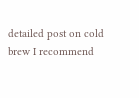detailed post on cold brew I recommend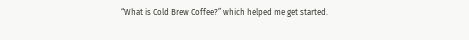“What is Cold Brew Coffee?” which helped me get started.